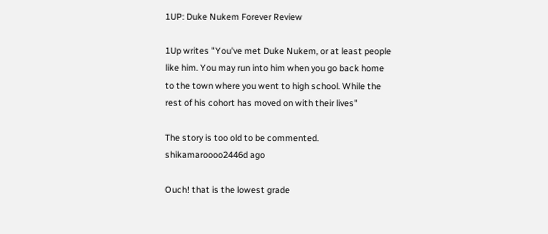1UP: Duke Nukem Forever Review

1Up writes "You've met Duke Nukem, or at least people like him. You may run into him when you go back home to the town where you went to high school. While the rest of his cohort has moved on with their lives"

The story is too old to be commented.
shikamaroooo2446d ago

Ouch! that is the lowest grade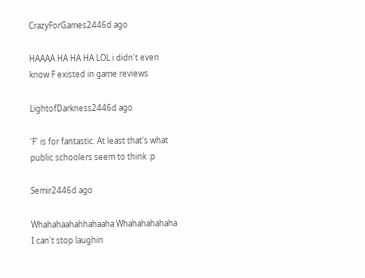CrazyForGames2446d ago

HAAAA HA HA HA LOL i didn't even know F existed in game reviews

LightofDarkness2446d ago

'F' is for fantastic. At least that's what public schoolers seem to think :p

Semir2446d ago

Whahahaahahhahaaha Whahahahahaha I can't stop laughin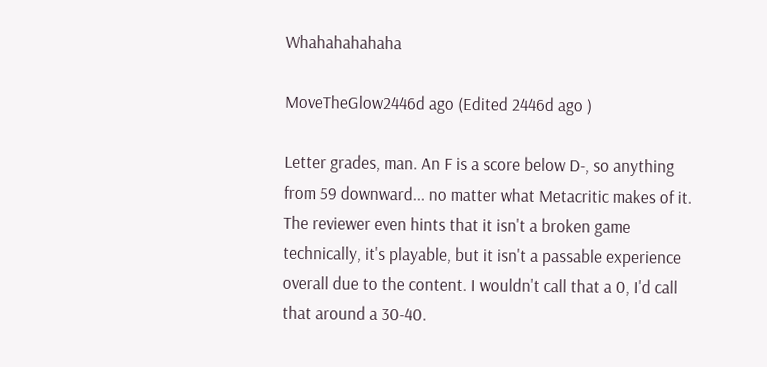Whahahahahaha

MoveTheGlow2446d ago (Edited 2446d ago )

Letter grades, man. An F is a score below D-, so anything from 59 downward... no matter what Metacritic makes of it. The reviewer even hints that it isn't a broken game technically, it's playable, but it isn't a passable experience overall due to the content. I wouldn't call that a 0, I'd call that around a 30-40.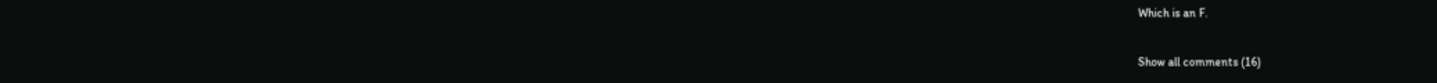Which is an F.

Show all comments (16)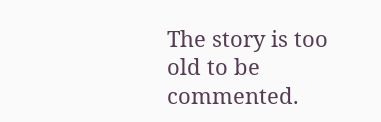The story is too old to be commented.